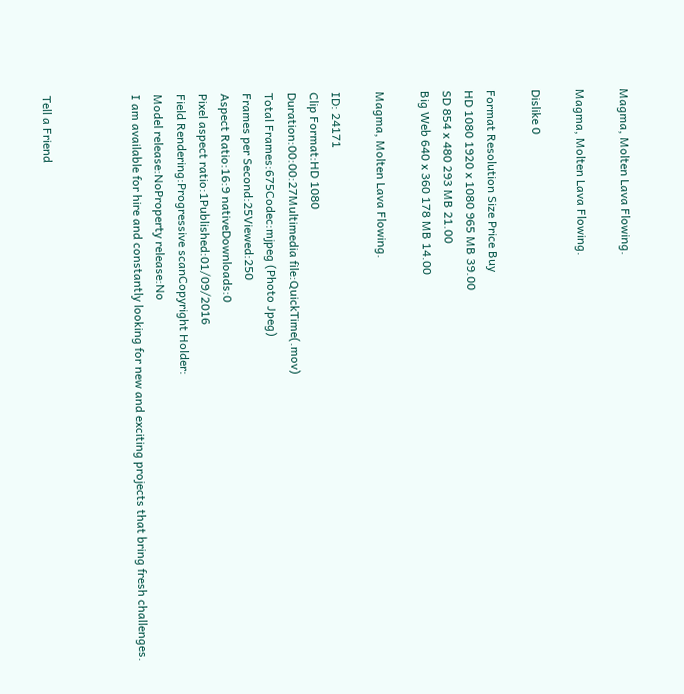Magma, Molten Lava Flowing.

Magma, Molten Lava Flowing.

Dislike 0

Format Resolution Size Price Buy
HD 1080 1920 x 1080 965 MB 39.00
SD 854 x 480 293 MB 21.00
Big Web 640 x 360 178 MB 14.00

Magma, Molten Lava Flowing.

ID: 24171
Clip Format:HD 1080
Duration:00:00:27Multimedia file:QuickTime(.mov)
Total Frames:675Codec:mjpeg (Photo Jpeg)
Frames per Second:25Viewed:250
Aspect Ratio:16:9 nativeDownloads:0
Pixel aspect ratio:1Published:01/09/2016
Field Rendering:Progressive scanCopyright Holder:
Model release:NoProperty release:No
I am available for hire and constantly looking for new and exciting projects that bring fresh challenges.



Tell a Friend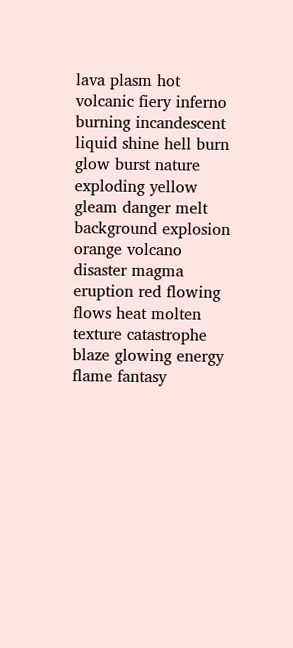lava plasm hot volcanic fiery inferno burning incandescent liquid shine hell burn glow burst nature exploding yellow gleam danger melt background explosion orange volcano disaster magma eruption red flowing flows heat molten texture catastrophe blaze glowing energy flame fantasy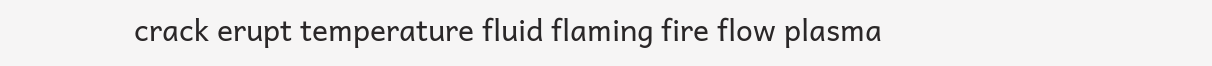crack erupt temperature fluid flaming fire flow plasma